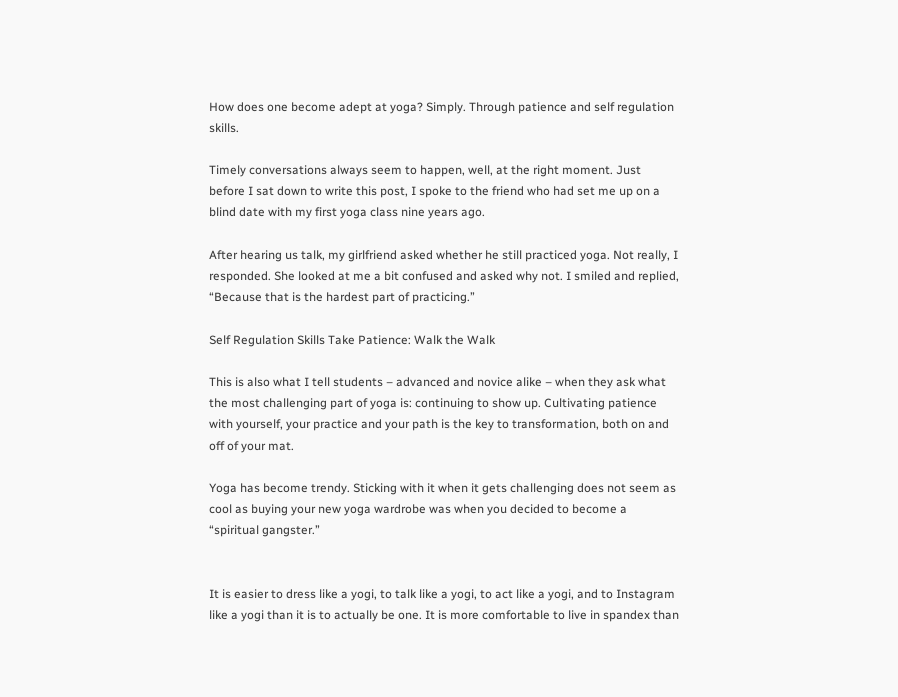How does one become adept at yoga? Simply. Through patience and self regulation skills.

Timely conversations always seem to happen, well, at the right moment. Just before I sat down to write this post, I spoke to the friend who had set me up on a blind date with my first yoga class nine years ago.

After hearing us talk, my girlfriend asked whether he still practiced yoga. Not really, I responded. She looked at me a bit confused and asked why not. I smiled and replied, “Because that is the hardest part of practicing.”

Self Regulation Skills Take Patience: Walk the Walk

This is also what I tell students – advanced and novice alike – when they ask what the most challenging part of yoga is: continuing to show up. Cultivating patience with yourself, your practice and your path is the key to transformation, both on and off of your mat.

Yoga has become trendy. Sticking with it when it gets challenging does not seem as cool as buying your new yoga wardrobe was when you decided to become a “spiritual gangster.”


It is easier to dress like a yogi, to talk like a yogi, to act like a yogi, and to Instagram like a yogi than it is to actually be one. It is more comfortable to live in spandex than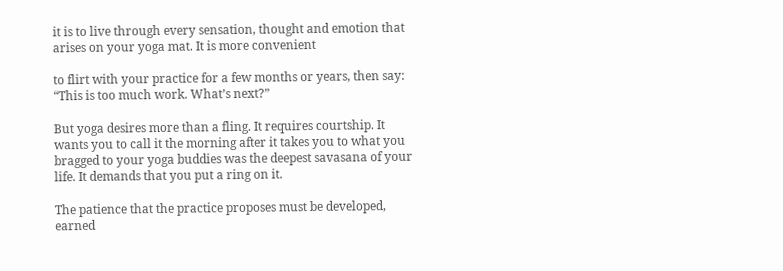it is to live through every sensation, thought and emotion that arises on your yoga mat. It is more convenient

to flirt with your practice for a few months or years, then say: “This is too much work. What’s next?”

But yoga desires more than a fling. It requires courtship. It wants you to call it the morning after it takes you to what you bragged to your yoga buddies was the deepest savasana of your life. It demands that you put a ring on it.

The patience that the practice proposes must be developed, earned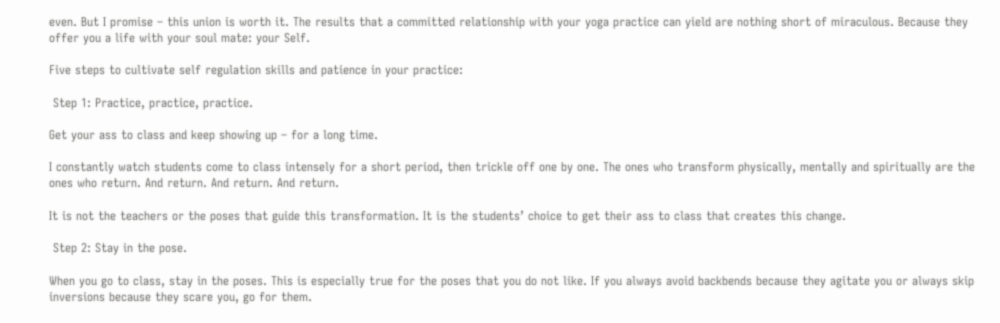even. But I promise – this union is worth it. The results that a committed relationship with your yoga practice can yield are nothing short of miraculous. Because they offer you a life with your soul mate: your Self.

Five steps to cultivate self regulation skills and patience in your practice:

 Step 1: Practice, practice, practice.

Get your ass to class and keep showing up – for a long time.

I constantly watch students come to class intensely for a short period, then trickle off one by one. The ones who transform physically, mentally and spiritually are the ones who return. And return. And return. And return.

It is not the teachers or the poses that guide this transformation. It is the students’ choice to get their ass to class that creates this change.

 Step 2: Stay in the pose.

When you go to class, stay in the poses. This is especially true for the poses that you do not like. If you always avoid backbends because they agitate you or always skip inversions because they scare you, go for them.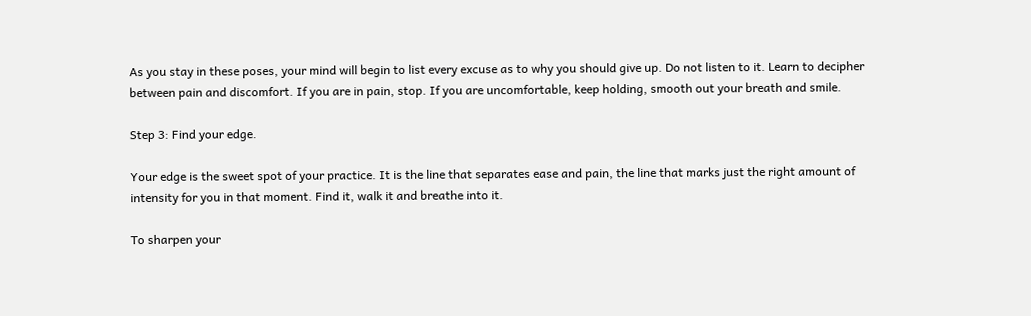As you stay in these poses, your mind will begin to list every excuse as to why you should give up. Do not listen to it. Learn to decipher between pain and discomfort. If you are in pain, stop. If you are uncomfortable, keep holding, smooth out your breath and smile.

Step 3: Find your edge.

Your edge is the sweet spot of your practice. It is the line that separates ease and pain, the line that marks just the right amount of intensity for you in that moment. Find it, walk it and breathe into it.

To sharpen your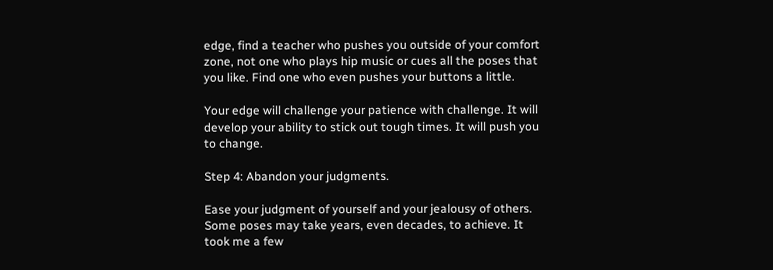edge, find a teacher who pushes you outside of your comfort zone, not one who plays hip music or cues all the poses that you like. Find one who even pushes your buttons a little.

Your edge will challenge your patience with challenge. It will develop your ability to stick out tough times. It will push you to change.

Step 4: Abandon your judgments.

Ease your judgment of yourself and your jealousy of others. Some poses may take years, even decades, to achieve. It took me a few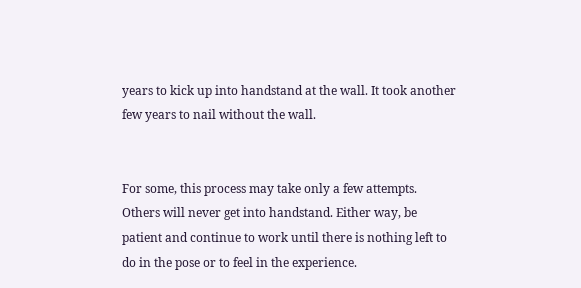years to kick up into handstand at the wall. It took another few years to nail without the wall.


For some, this process may take only a few attempts. Others will never get into handstand. Either way, be patient and continue to work until there is nothing left to do in the pose or to feel in the experience.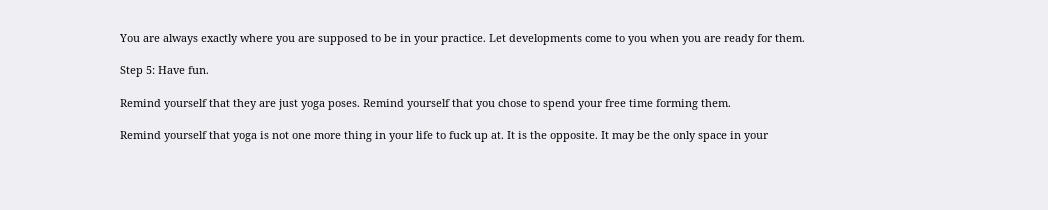You are always exactly where you are supposed to be in your practice. Let developments come to you when you are ready for them.

Step 5: Have fun.

Remind yourself that they are just yoga poses. Remind yourself that you chose to spend your free time forming them.

Remind yourself that yoga is not one more thing in your life to fuck up at. It is the opposite. It may be the only space in your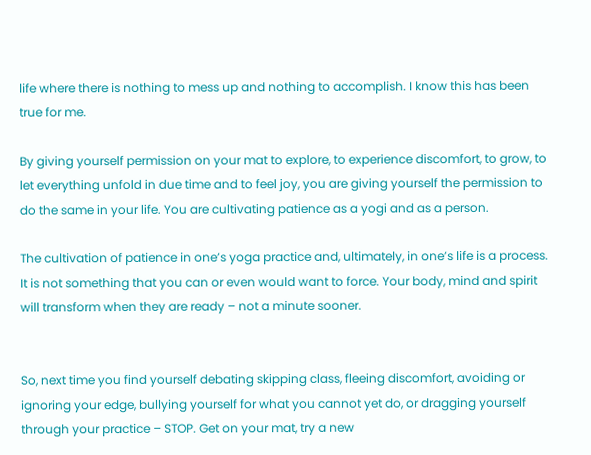life where there is nothing to mess up and nothing to accomplish. I know this has been true for me.

By giving yourself permission on your mat to explore, to experience discomfort, to grow, to let everything unfold in due time and to feel joy, you are giving yourself the permission to do the same in your life. You are cultivating patience as a yogi and as a person.

The cultivation of patience in one’s yoga practice and, ultimately, in one’s life is a process. It is not something that you can or even would want to force. Your body, mind and spirit will transform when they are ready – not a minute sooner.


So, next time you find yourself debating skipping class, fleeing discomfort, avoiding or ignoring your edge, bullying yourself for what you cannot yet do, or dragging yourself through your practice – STOP. Get on your mat, try a new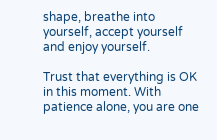shape, breathe into yourself, accept yourself and enjoy yourself.

Trust that everything is OK in this moment. With patience alone, you are one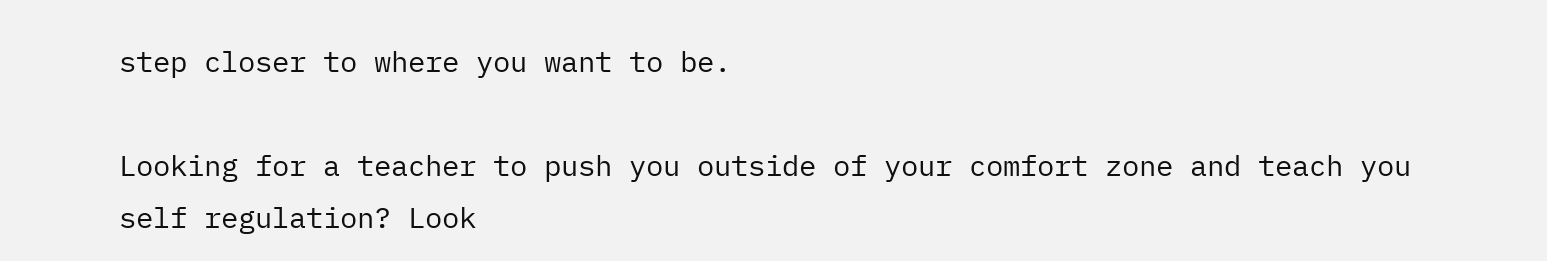step closer to where you want to be.

Looking for a teacher to push you outside of your comfort zone and teach you self regulation? Look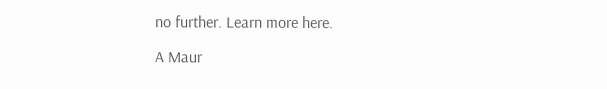no further. Learn more here.

A Maur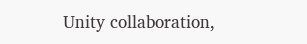Unity collaboration,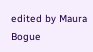edited by Maura Bogue